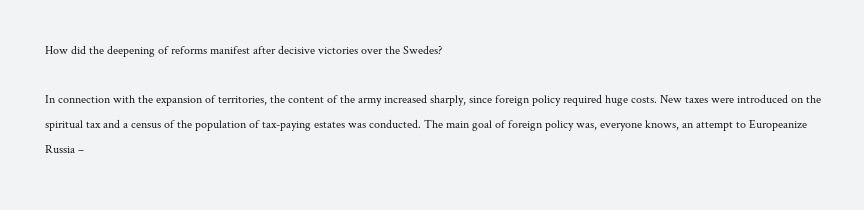How did the deepening of reforms manifest after decisive victories over the Swedes?

In connection with the expansion of territories, the content of the army increased sharply, since foreign policy required huge costs. New taxes were introduced on the spiritual tax and a census of the population of tax-paying estates was conducted. The main goal of foreign policy was, everyone knows, an attempt to Europeanize Russia –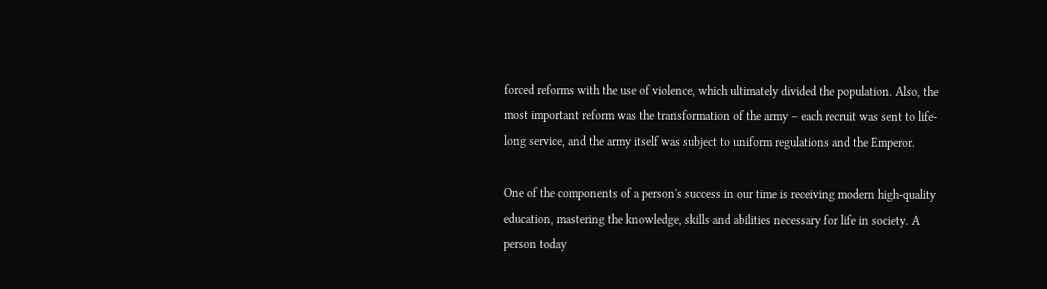forced reforms with the use of violence, which ultimately divided the population. Also, the most important reform was the transformation of the army – each recruit was sent to life-long service, and the army itself was subject to uniform regulations and the Emperor.

One of the components of a person's success in our time is receiving modern high-quality education, mastering the knowledge, skills and abilities necessary for life in society. A person today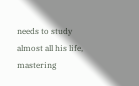needs to study almost all his life, mastering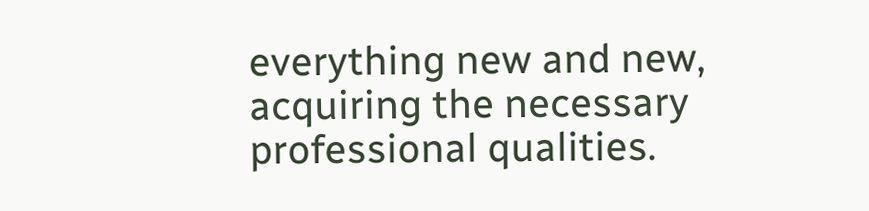everything new and new, acquiring the necessary professional qualities.